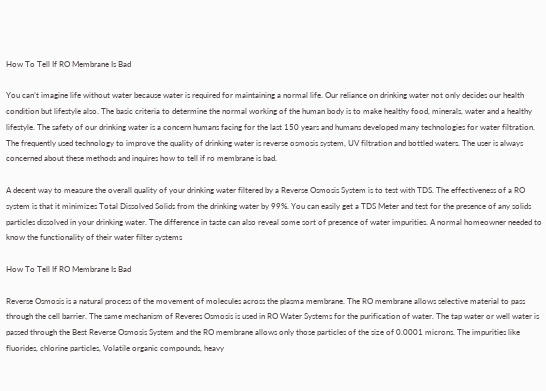How To Tell If RO Membrane Is Bad

You can’t imagine life without water because water is required for maintaining a normal life. Our reliance on drinking water not only decides our health condition but lifestyle also. The basic criteria to determine the normal working of the human body is to make healthy food, minerals, water and a healthy lifestyle. The safety of our drinking water is a concern humans facing for the last 150 years and humans developed many technologies for water filtration. The frequently used technology to improve the quality of drinking water is reverse osmosis system, UV filtration and bottled waters. The user is always concerned about these methods and inquires how to tell if ro membrane is bad.

A decent way to measure the overall quality of your drinking water filtered by a Reverse Osmosis System is to test with TDS. The effectiveness of a RO system is that it minimizes Total Dissolved Solids from the drinking water by 99%. You can easily get a TDS Meter and test for the presence of any solids particles dissolved in your drinking water. The difference in taste can also reveal some sort of presence of water impurities. A normal homeowner needed to know the functionality of their water filter systems

How To Tell If RO Membrane Is Bad

Reverse Osmosis is a natural process of the movement of molecules across the plasma membrane. The RO membrane allows selective material to pass through the cell barrier. The same mechanism of Reveres Osmosis is used in RO Water Systems for the purification of water. The tap water or well water is passed through the Best Reverse Osmosis System and the RO membrane allows only those particles of the size of 0.0001 microns. The impurities like fluorides, chlorine particles, Volatile organic compounds, heavy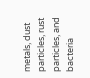metals, dust particles, rust particles, and bacteria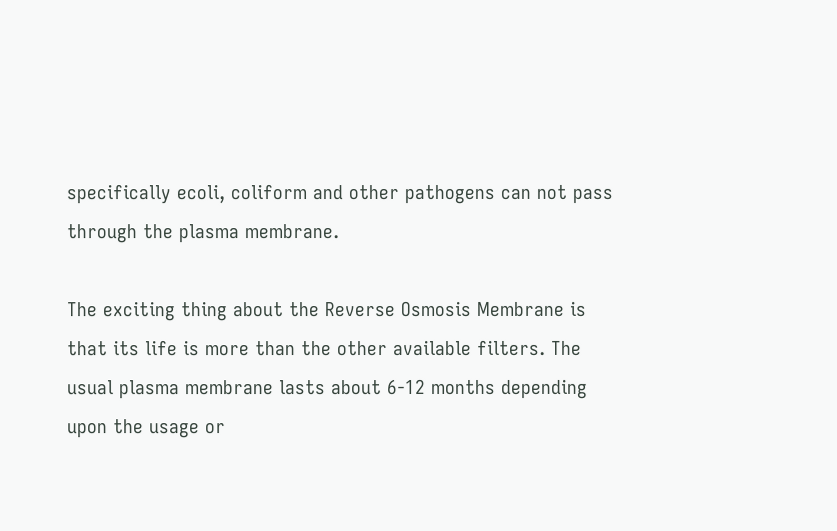specifically ecoli, coliform and other pathogens can not pass through the plasma membrane.

The exciting thing about the Reverse Osmosis Membrane is that its life is more than the other available filters. The usual plasma membrane lasts about 6-12 months depending upon the usage or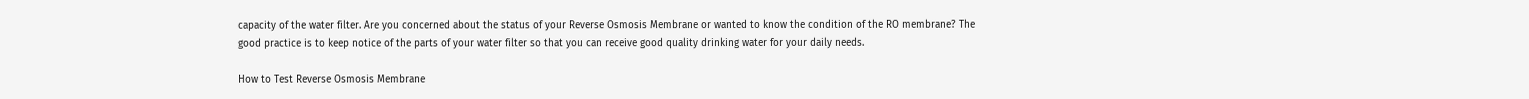capacity of the water filter. Are you concerned about the status of your Reverse Osmosis Membrane or wanted to know the condition of the RO membrane? The good practice is to keep notice of the parts of your water filter so that you can receive good quality drinking water for your daily needs.

How to Test Reverse Osmosis Membrane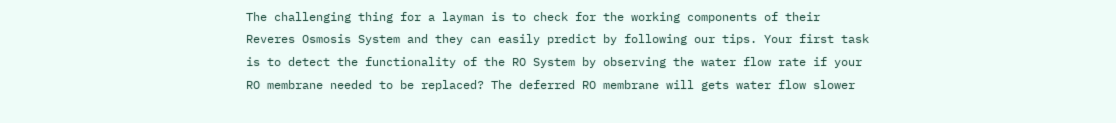The challenging thing for a layman is to check for the working components of their Reveres Osmosis System and they can easily predict by following our tips. Your first task is to detect the functionality of the RO System by observing the water flow rate if your RO membrane needed to be replaced? The deferred RO membrane will gets water flow slower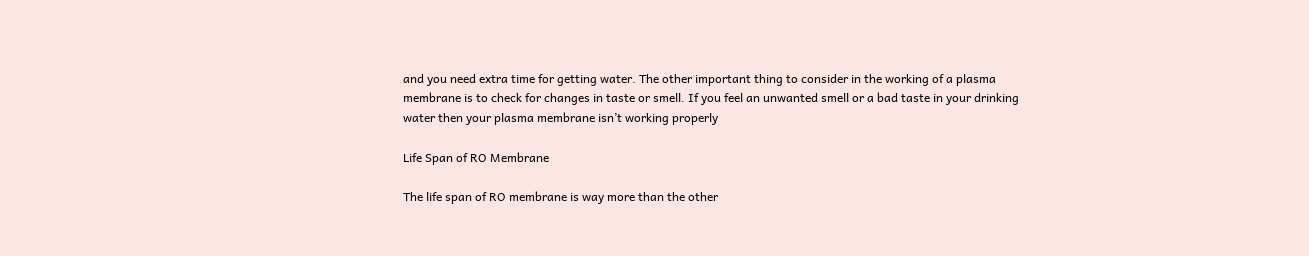and you need extra time for getting water. The other important thing to consider in the working of a plasma membrane is to check for changes in taste or smell. If you feel an unwanted smell or a bad taste in your drinking water then your plasma membrane isn’t working properly

Life Span of RO Membrane

The life span of RO membrane is way more than the other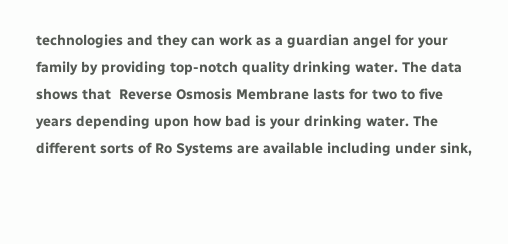technologies and they can work as a guardian angel for your family by providing top-notch quality drinking water. The data shows that  Reverse Osmosis Membrane lasts for two to five years depending upon how bad is your drinking water. The different sorts of Ro Systems are available including under sink,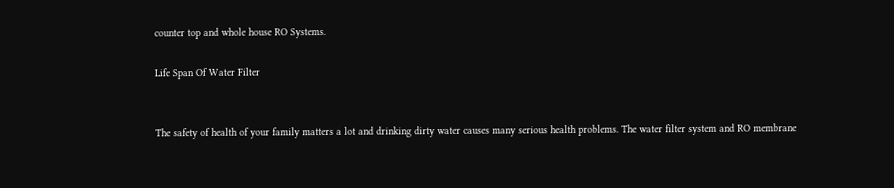counter top and whole house RO Systems.

Life Span Of Water Filter


The safety of health of your family matters a lot and drinking dirty water causes many serious health problems. The water filter system and RO membrane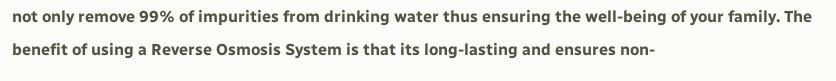not only remove 99% of impurities from drinking water thus ensuring the well-being of your family. The benefit of using a Reverse Osmosis System is that its long-lasting and ensures non-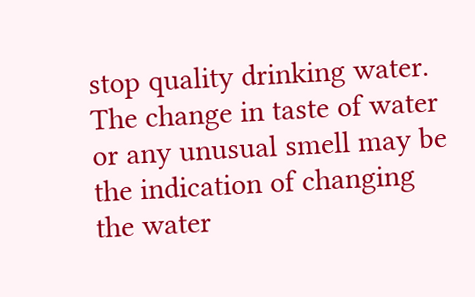stop quality drinking water. The change in taste of water or any unusual smell may be the indication of changing the water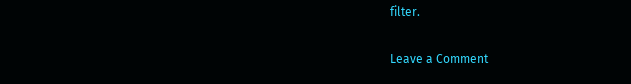filter.

Leave a Comment